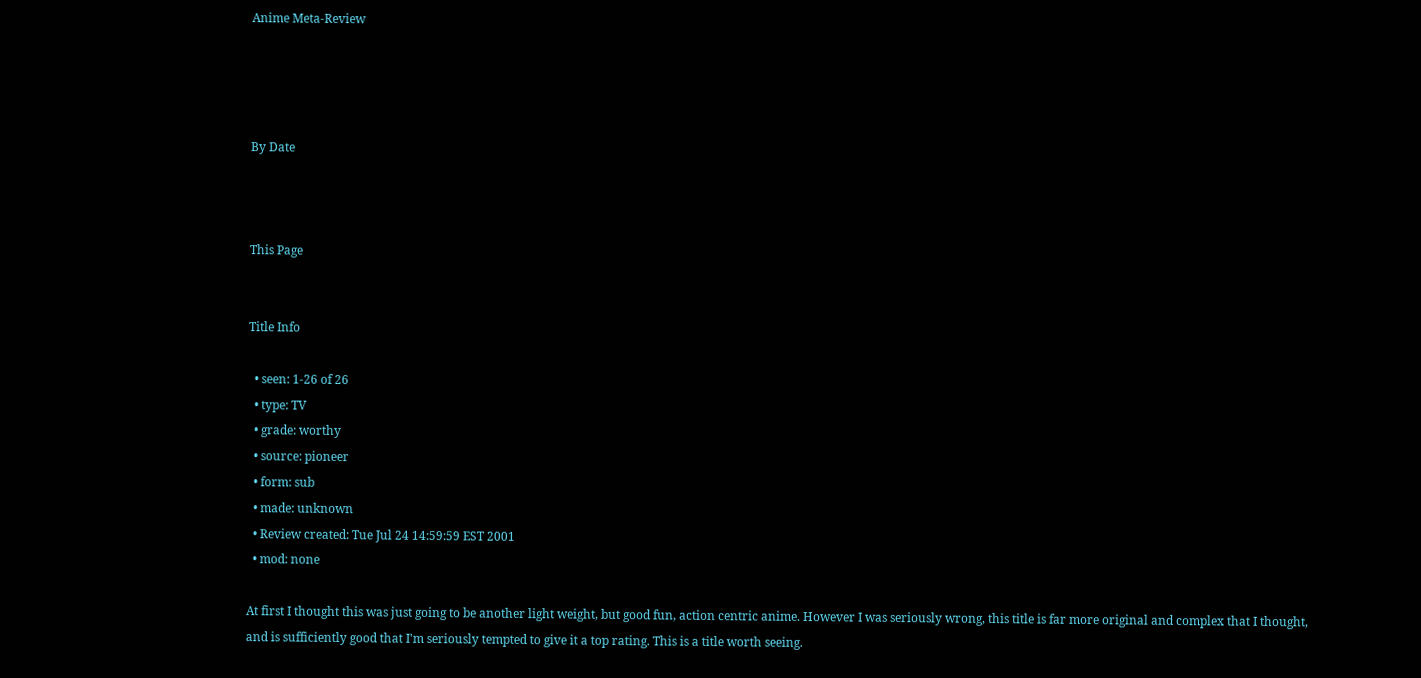Anime Meta-Review




By Date



This Page


Title Info

  • seen: 1-26 of 26
  • type: TV
  • grade: worthy
  • source: pioneer
  • form: sub
  • made: unknown
  • Review created: Tue Jul 24 14:59:59 EST 2001
  • mod: none

At first I thought this was just going to be another light weight, but good fun, action centric anime. However I was seriously wrong, this title is far more original and complex that I thought, and is sufficiently good that I'm seriously tempted to give it a top rating. This is a title worth seeing.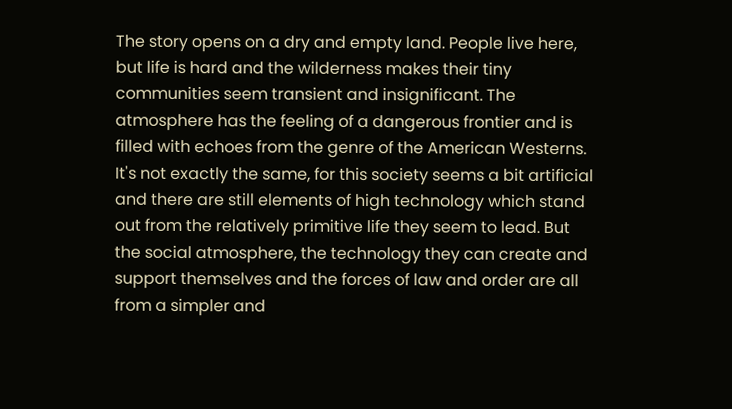The story opens on a dry and empty land. People live here, but life is hard and the wilderness makes their tiny communities seem transient and insignificant. The atmosphere has the feeling of a dangerous frontier and is filled with echoes from the genre of the American Westerns. It's not exactly the same, for this society seems a bit artificial and there are still elements of high technology which stand out from the relatively primitive life they seem to lead. But the social atmosphere, the technology they can create and support themselves and the forces of law and order are all from a simpler and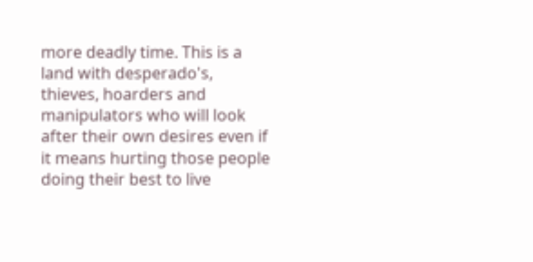more deadly time. This is a land with desperado's, thieves, hoarders and manipulators who will look after their own desires even if it means hurting those people doing their best to live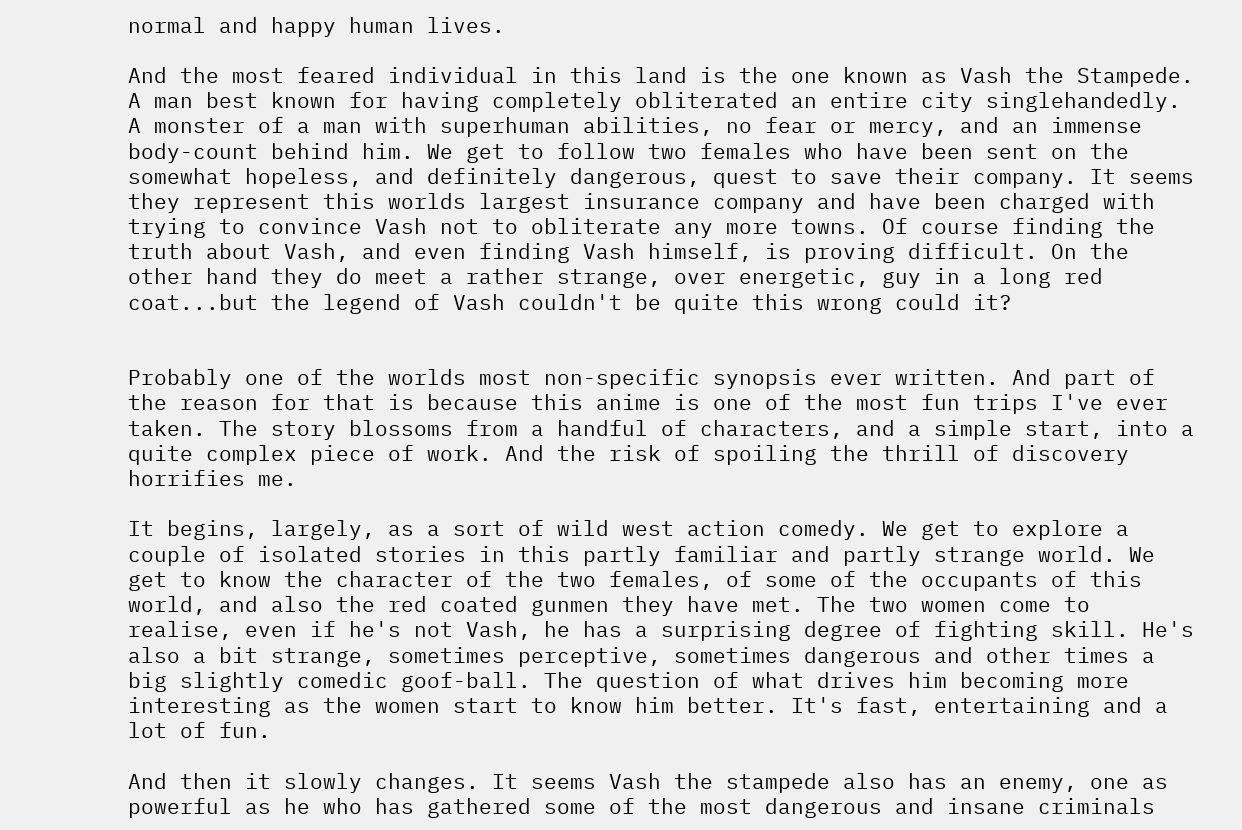normal and happy human lives.

And the most feared individual in this land is the one known as Vash the Stampede. A man best known for having completely obliterated an entire city singlehandedly. A monster of a man with superhuman abilities, no fear or mercy, and an immense body-count behind him. We get to follow two females who have been sent on the somewhat hopeless, and definitely dangerous, quest to save their company. It seems they represent this worlds largest insurance company and have been charged with trying to convince Vash not to obliterate any more towns. Of course finding the truth about Vash, and even finding Vash himself, is proving difficult. On the other hand they do meet a rather strange, over energetic, guy in a long red coat...but the legend of Vash couldn't be quite this wrong could it?


Probably one of the worlds most non-specific synopsis ever written. And part of the reason for that is because this anime is one of the most fun trips I've ever taken. The story blossoms from a handful of characters, and a simple start, into a quite complex piece of work. And the risk of spoiling the thrill of discovery horrifies me.

It begins, largely, as a sort of wild west action comedy. We get to explore a couple of isolated stories in this partly familiar and partly strange world. We get to know the character of the two females, of some of the occupants of this world, and also the red coated gunmen they have met. The two women come to realise, even if he's not Vash, he has a surprising degree of fighting skill. He's also a bit strange, sometimes perceptive, sometimes dangerous and other times a big slightly comedic goof-ball. The question of what drives him becoming more interesting as the women start to know him better. It's fast, entertaining and a lot of fun.

And then it slowly changes. It seems Vash the stampede also has an enemy, one as powerful as he who has gathered some of the most dangerous and insane criminals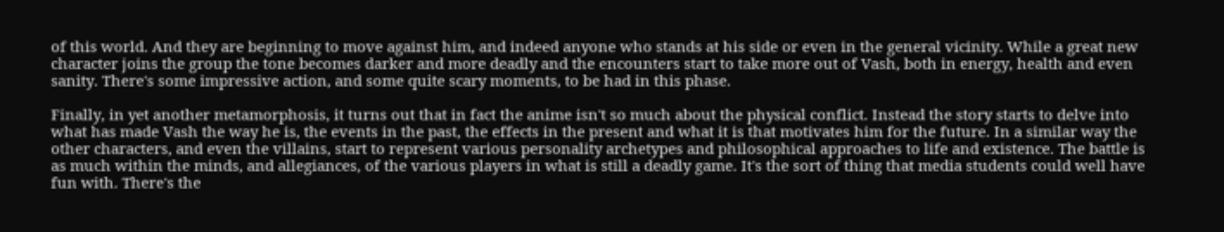of this world. And they are beginning to move against him, and indeed anyone who stands at his side or even in the general vicinity. While a great new character joins the group the tone becomes darker and more deadly and the encounters start to take more out of Vash, both in energy, health and even sanity. There's some impressive action, and some quite scary moments, to be had in this phase.

Finally, in yet another metamorphosis, it turns out that in fact the anime isn't so much about the physical conflict. Instead the story starts to delve into what has made Vash the way he is, the events in the past, the effects in the present and what it is that motivates him for the future. In a similar way the other characters, and even the villains, start to represent various personality archetypes and philosophical approaches to life and existence. The battle is as much within the minds, and allegiances, of the various players in what is still a deadly game. It's the sort of thing that media students could well have fun with. There's the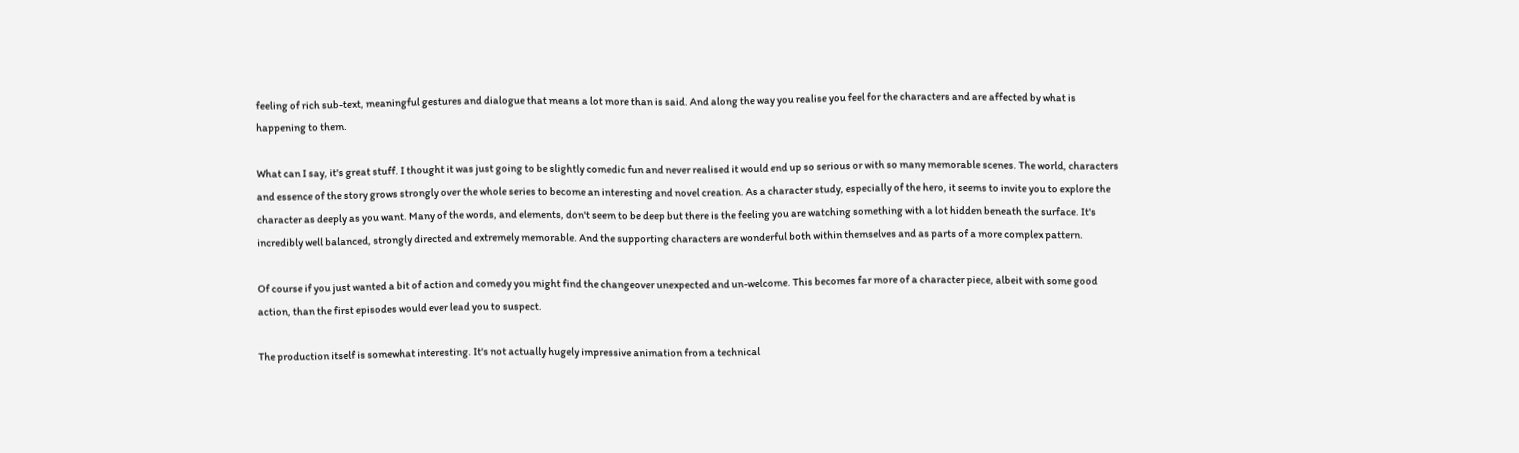feeling of rich sub-text, meaningful gestures and dialogue that means a lot more than is said. And along the way you realise you feel for the characters and are affected by what is happening to them.

What can I say, it's great stuff. I thought it was just going to be slightly comedic fun and never realised it would end up so serious or with so many memorable scenes. The world, characters and essence of the story grows strongly over the whole series to become an interesting and novel creation. As a character study, especially of the hero, it seems to invite you to explore the character as deeply as you want. Many of the words, and elements, don't seem to be deep but there is the feeling you are watching something with a lot hidden beneath the surface. It's incredibly well balanced, strongly directed and extremely memorable. And the supporting characters are wonderful both within themselves and as parts of a more complex pattern.

Of course if you just wanted a bit of action and comedy you might find the changeover unexpected and un-welcome. This becomes far more of a character piece, albeit with some good action, than the first episodes would ever lead you to suspect.

The production itself is somewhat interesting. It's not actually hugely impressive animation from a technical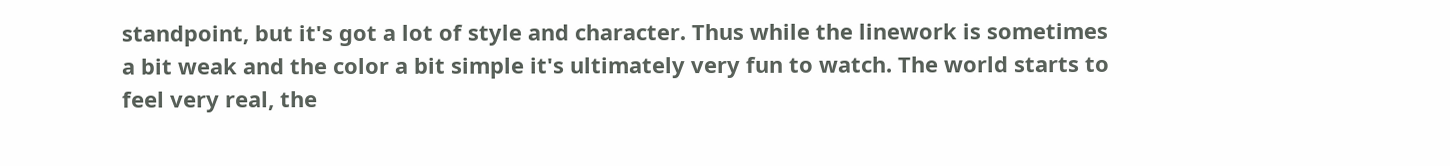standpoint, but it's got a lot of style and character. Thus while the linework is sometimes a bit weak and the color a bit simple it's ultimately very fun to watch. The world starts to feel very real, the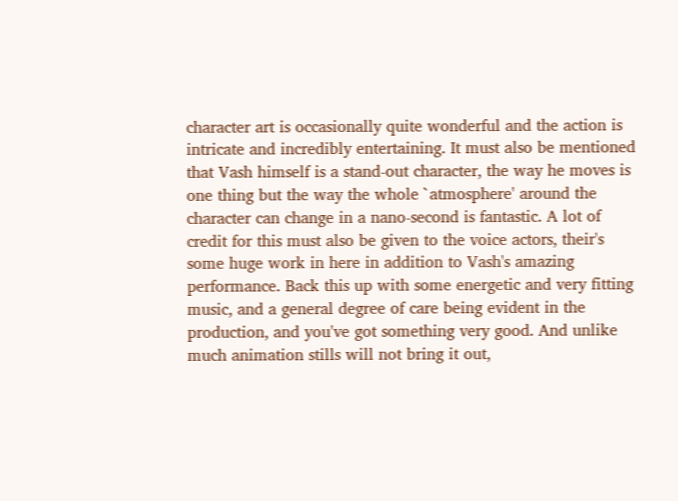character art is occasionally quite wonderful and the action is intricate and incredibly entertaining. It must also be mentioned that Vash himself is a stand-out character, the way he moves is one thing but the way the whole `atmosphere' around the character can change in a nano-second is fantastic. A lot of credit for this must also be given to the voice actors, their's some huge work in here in addition to Vash's amazing performance. Back this up with some energetic and very fitting music, and a general degree of care being evident in the production, and you've got something very good. And unlike much animation stills will not bring it out,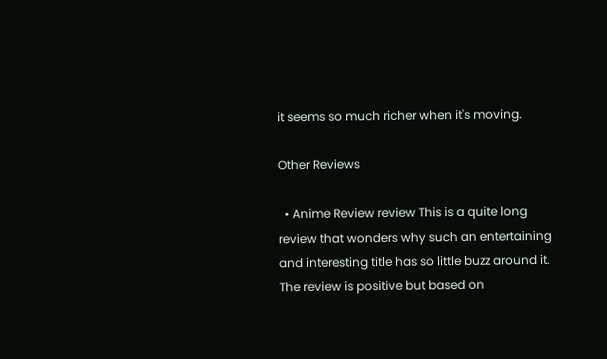it seems so much richer when it's moving.

Other Reviews

  • Anime Review review This is a quite long review that wonders why such an entertaining and interesting title has so little buzz around it. The review is positive but based on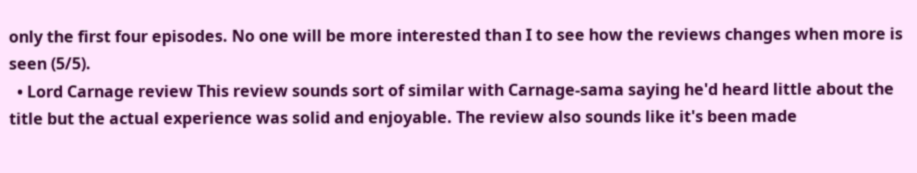only the first four episodes. No one will be more interested than I to see how the reviews changes when more is seen (5/5).
  • Lord Carnage review This review sounds sort of similar with Carnage-sama saying he'd heard little about the title but the actual experience was solid and enjoyable. The review also sounds like it's been made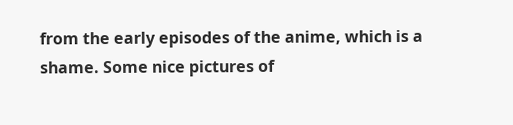from the early episodes of the anime, which is a shame. Some nice pictures of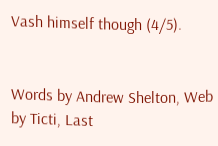Vash himself though (4/5).


Words by Andrew Shelton, Web by Ticti, Last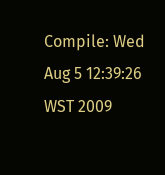Compile: Wed Aug 5 12:39:26 WST 2009